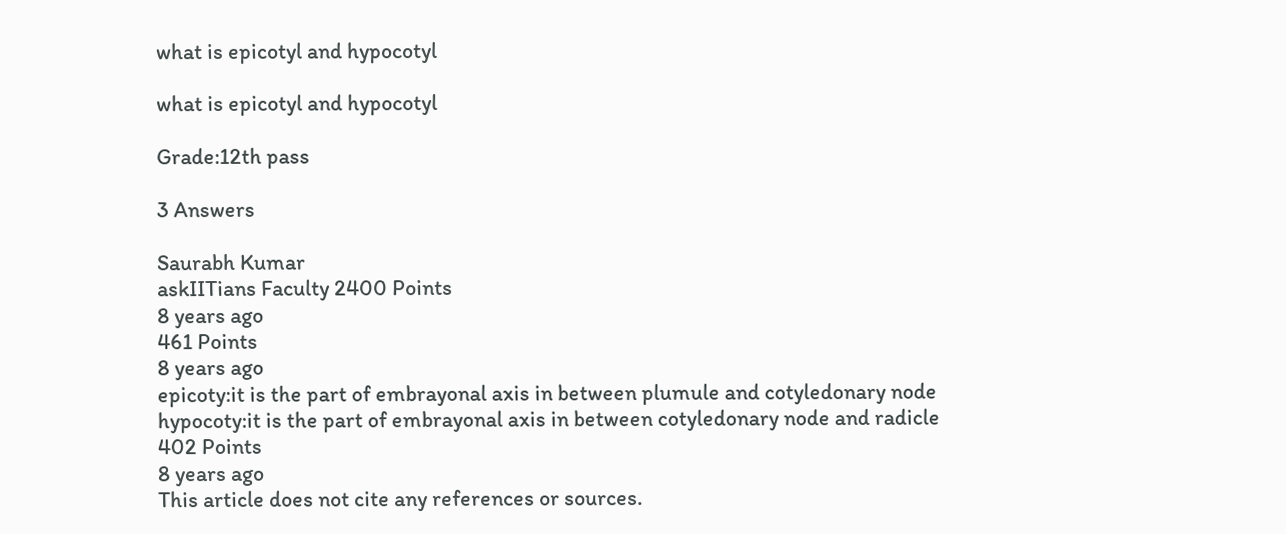what is epicotyl and hypocotyl

what is epicotyl and hypocotyl

Grade:12th pass

3 Answers

Saurabh Kumar
askIITians Faculty 2400 Points
8 years ago
461 Points
8 years ago
epicoty:it is the part of embrayonal axis in between plumule and cotyledonary node
hypocoty:it is the part of embrayonal axis in between cotyledonary node and radicle
402 Points
8 years ago
This article does not cite any references or sources.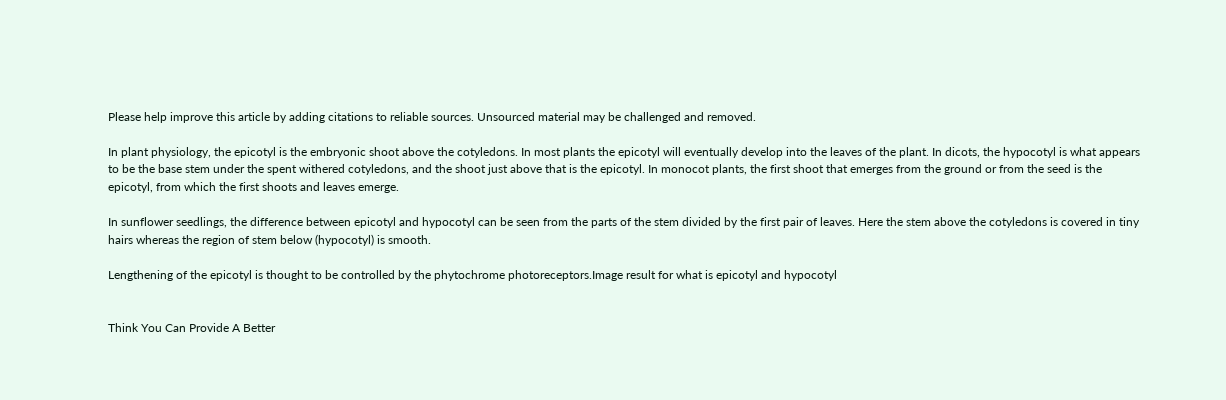Please help improve this article by adding citations to reliable sources. Unsourced material may be challenged and removed.

In plant physiology, the epicotyl is the embryonic shoot above the cotyledons. In most plants the epicotyl will eventually develop into the leaves of the plant. In dicots, the hypocotyl is what appears to be the base stem under the spent withered cotyledons, and the shoot just above that is the epicotyl. In monocot plants, the first shoot that emerges from the ground or from the seed is the epicotyl, from which the first shoots and leaves emerge.

In sunflower seedlings, the difference between epicotyl and hypocotyl can be seen from the parts of the stem divided by the first pair of leaves. Here the stem above the cotyledons is covered in tiny hairs whereas the region of stem below (hypocotyl) is smooth.

Lengthening of the epicotyl is thought to be controlled by the phytochrome photoreceptors.Image result for what is epicotyl and hypocotyl


Think You Can Provide A Better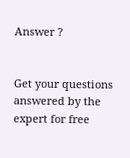Answer ?


Get your questions answered by the expert for free